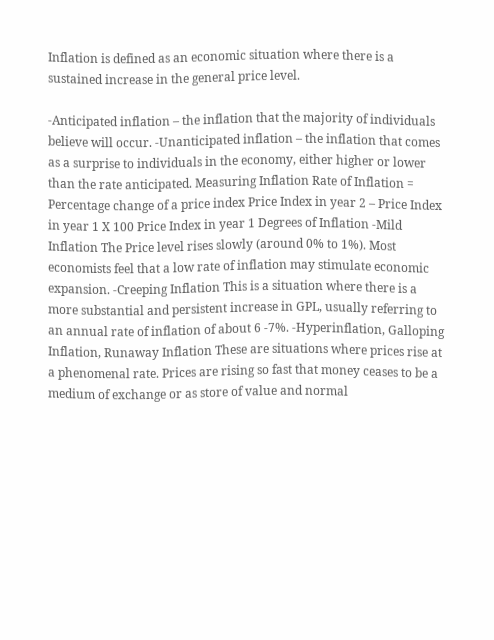Inflation is defined as an economic situation where there is a sustained increase in the general price level.

-Anticipated inflation – the inflation that the majority of individuals believe will occur. -Unanticipated inflation – the inflation that comes as a surprise to individuals in the economy, either higher or lower than the rate anticipated. Measuring Inflation Rate of Inflation = Percentage change of a price index Price Index in year 2 – Price Index in year 1 X 100 Price Index in year 1 Degrees of Inflation -Mild Inflation The Price level rises slowly (around 0% to 1%). Most economists feel that a low rate of inflation may stimulate economic expansion. -Creeping Inflation This is a situation where there is a more substantial and persistent increase in GPL, usually referring to an annual rate of inflation of about 6 -7%. -Hyperinflation, Galloping Inflation, Runaway Inflation These are situations where prices rise at a phenomenal rate. Prices are rising so fast that money ceases to be a medium of exchange or as store of value and normal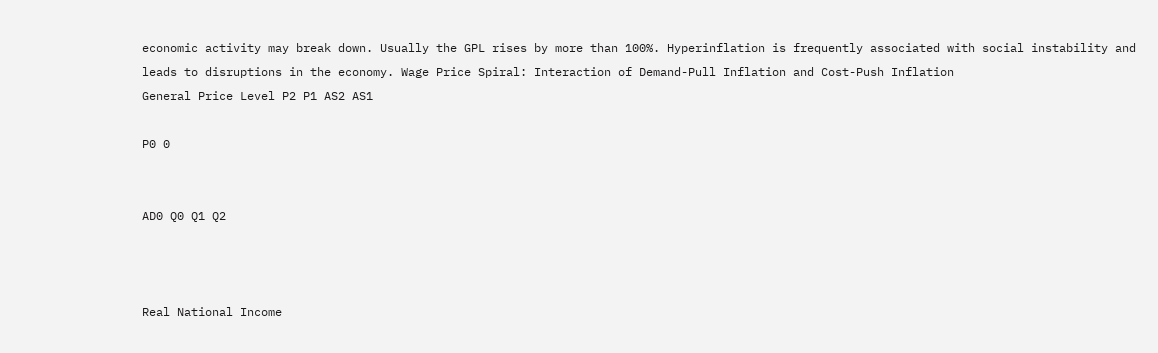economic activity may break down. Usually the GPL rises by more than 100%. Hyperinflation is frequently associated with social instability and leads to disruptions in the economy. Wage Price Spiral: Interaction of Demand-Pull Inflation and Cost-Push Inflation
General Price Level P2 P1 AS2 AS1

P0 0


AD0 Q0 Q1 Q2



Real National Income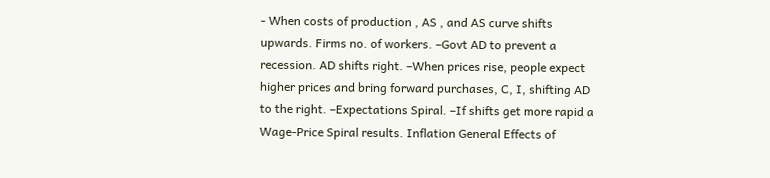- When costs of production , AS , and AS curve shifts upwards. Firms no. of workers. –Govt AD to prevent a recession. AD shifts right. –When prices rise, people expect higher prices and bring forward purchases, C, I, shifting AD to the right. –Expectations Spiral. –If shifts get more rapid a Wage-Price Spiral results. Inflation General Effects of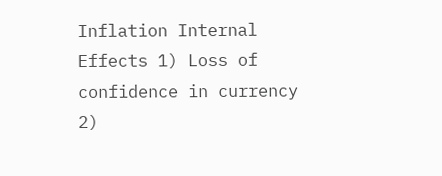Inflation Internal Effects 1) Loss of confidence in currency 2)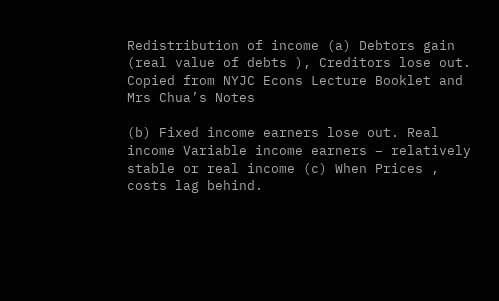Redistribution of income (a) Debtors gain (real value of debts ), Creditors lose out.
Copied from NYJC Econs Lecture Booklet and Mrs Chua’s Notes

(b) Fixed income earners lose out. Real income Variable income earners – relatively stable or real income (c) When Prices , costs lag behind.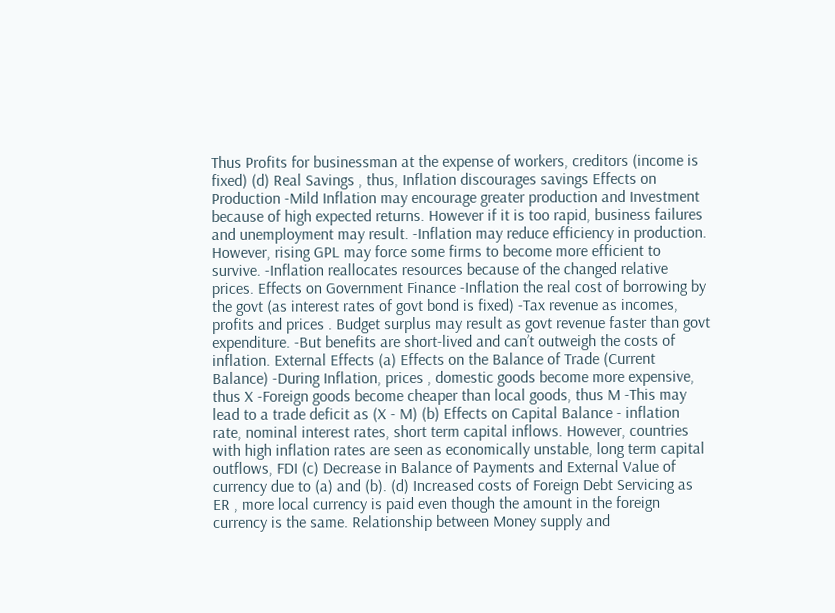Thus Profits for businessman at the expense of workers, creditors (income is fixed) (d) Real Savings , thus, Inflation discourages savings Effects on Production -Mild Inflation may encourage greater production and Investment because of high expected returns. However if it is too rapid, business failures and unemployment may result. -Inflation may reduce efficiency in production. However, rising GPL may force some firms to become more efficient to survive. -Inflation reallocates resources because of the changed relative prices. Effects on Government Finance -Inflation the real cost of borrowing by the govt (as interest rates of govt bond is fixed) -Tax revenue as incomes, profits and prices . Budget surplus may result as govt revenue faster than govt expenditure. -But benefits are short-lived and can’t outweigh the costs of inflation. External Effects (a) Effects on the Balance of Trade (Current Balance) -During Inflation, prices , domestic goods become more expensive, thus X -Foreign goods become cheaper than local goods, thus M -This may lead to a trade deficit as (X - M) (b) Effects on Capital Balance - inflation rate, nominal interest rates, short term capital inflows. However, countries with high inflation rates are seen as economically unstable, long term capital outflows, FDI (c) Decrease in Balance of Payments and External Value of currency due to (a) and (b). (d) Increased costs of Foreign Debt Servicing as ER , more local currency is paid even though the amount in the foreign currency is the same. Relationship between Money supply and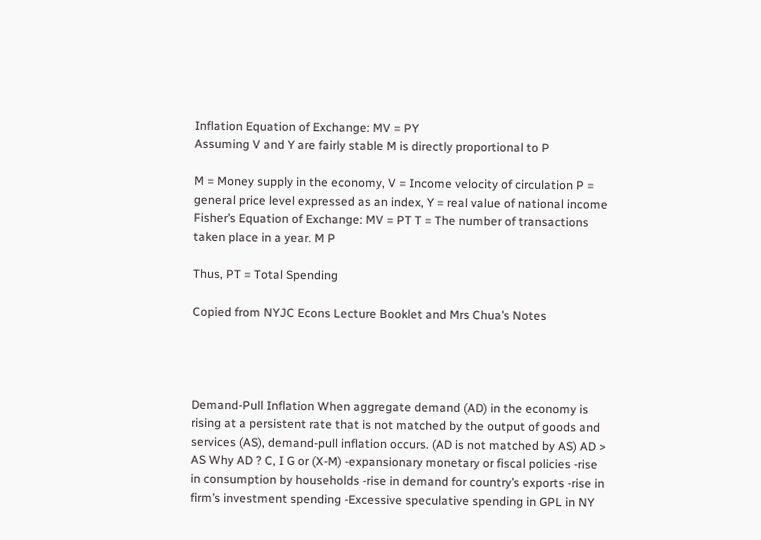Inflation Equation of Exchange: MV = PY
Assuming V and Y are fairly stable M is directly proportional to P

M = Money supply in the economy, V = Income velocity of circulation P = general price level expressed as an index, Y = real value of national income Fisher’s Equation of Exchange: MV = PT T = The number of transactions taken place in a year. M P

Thus, PT = Total Spending

Copied from NYJC Econs Lecture Booklet and Mrs Chua’s Notes




Demand-Pull Inflation When aggregate demand (AD) in the economy is rising at a persistent rate that is not matched by the output of goods and services (AS), demand-pull inflation occurs. (AD is not matched by AS) AD > AS Why AD ? C, I G or (X-M) -expansionary monetary or fiscal policies -rise in consumption by households -rise in demand for country’s exports -rise in firm’s investment spending -Excessive speculative spending in GPL in NY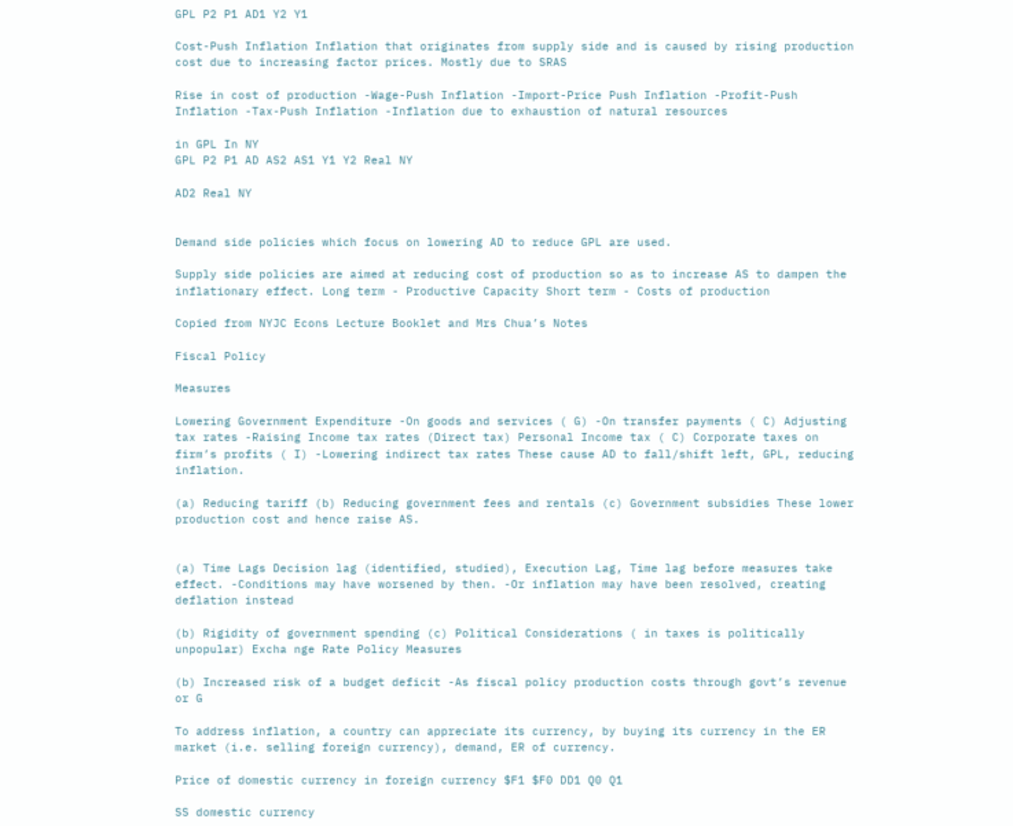GPL P2 P1 AD1 Y2 Y1

Cost-Push Inflation Inflation that originates from supply side and is caused by rising production cost due to increasing factor prices. Mostly due to SRAS

Rise in cost of production -Wage-Push Inflation -Import-Price Push Inflation -Profit-Push Inflation -Tax-Push Inflation -Inflation due to exhaustion of natural resources

in GPL In NY
GPL P2 P1 AD AS2 AS1 Y1 Y2 Real NY

AD2 Real NY


Demand side policies which focus on lowering AD to reduce GPL are used.

Supply side policies are aimed at reducing cost of production so as to increase AS to dampen the inflationary effect. Long term - Productive Capacity Short term - Costs of production

Copied from NYJC Econs Lecture Booklet and Mrs Chua’s Notes

Fiscal Policy

Measures

Lowering Government Expenditure -On goods and services ( G) -On transfer payments ( C) Adjusting tax rates -Raising Income tax rates (Direct tax) Personal Income tax ( C) Corporate taxes on firm’s profits ( I) -Lowering indirect tax rates These cause AD to fall/shift left, GPL, reducing inflation.

(a) Reducing tariff (b) Reducing government fees and rentals (c) Government subsidies These lower production cost and hence raise AS.


(a) Time Lags Decision lag (identified, studied), Execution Lag, Time lag before measures take effect. -Conditions may have worsened by then. -Or inflation may have been resolved, creating deflation instead

(b) Rigidity of government spending (c) Political Considerations ( in taxes is politically unpopular) Excha nge Rate Policy Measures

(b) Increased risk of a budget deficit -As fiscal policy production costs through govt’s revenue or G

To address inflation, a country can appreciate its currency, by buying its currency in the ER market (i.e. selling foreign currency), demand, ER of currency.

Price of domestic currency in foreign currency $F1 $F0 DD1 Q0 Q1

SS domestic currency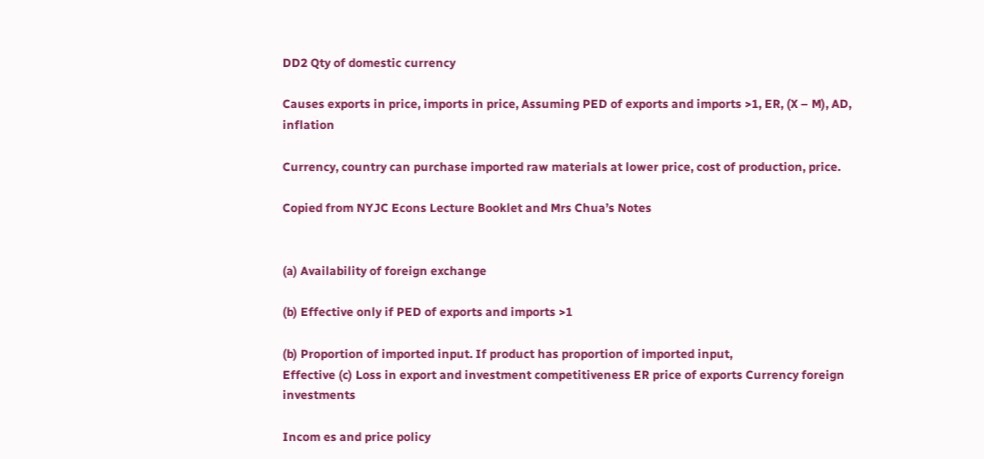DD2 Qty of domestic currency

Causes exports in price, imports in price, Assuming PED of exports and imports >1, ER, (X – M), AD, inflation

Currency, country can purchase imported raw materials at lower price, cost of production, price.

Copied from NYJC Econs Lecture Booklet and Mrs Chua’s Notes


(a) Availability of foreign exchange

(b) Effective only if PED of exports and imports >1

(b) Proportion of imported input. If product has proportion of imported input,
Effective (c) Loss in export and investment competitiveness ER price of exports Currency foreign investments

Incom es and price policy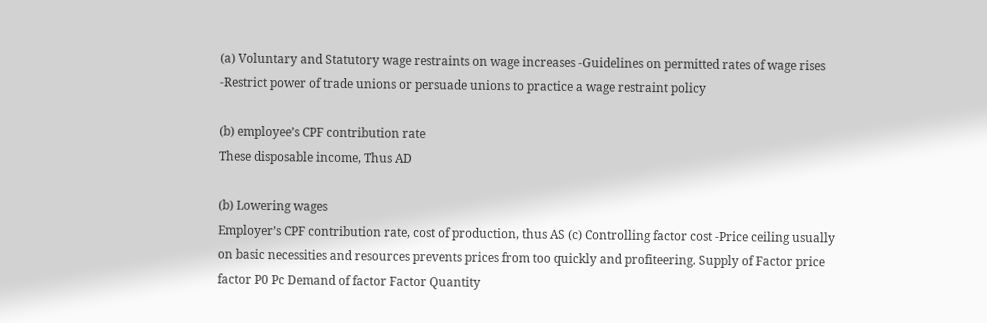(a) Voluntary and Statutory wage restraints on wage increases -Guidelines on permitted rates of wage rises -Restrict power of trade unions or persuade unions to practice a wage restraint policy

(b) employee’s CPF contribution rate
These disposable income, Thus AD

(b) Lowering wages
Employer’s CPF contribution rate, cost of production, thus AS (c) Controlling factor cost -Price ceiling usually on basic necessities and resources prevents prices from too quickly and profiteering. Supply of Factor price factor P0 Pc Demand of factor Factor Quantity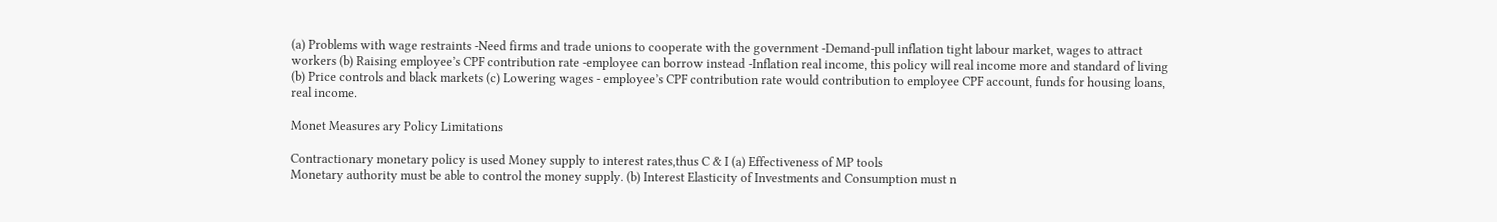(a) Problems with wage restraints -Need firms and trade unions to cooperate with the government -Demand-pull inflation tight labour market, wages to attract workers (b) Raising employee’s CPF contribution rate -employee can borrow instead -Inflation real income, this policy will real income more and standard of living (b) Price controls and black markets (c) Lowering wages - employee’s CPF contribution rate would contribution to employee CPF account, funds for housing loans, real income.

Monet Measures ary Policy Limitations

Contractionary monetary policy is used Money supply to interest rates,thus C & I (a) Effectiveness of MP tools
Monetary authority must be able to control the money supply. (b) Interest Elasticity of Investments and Consumption must n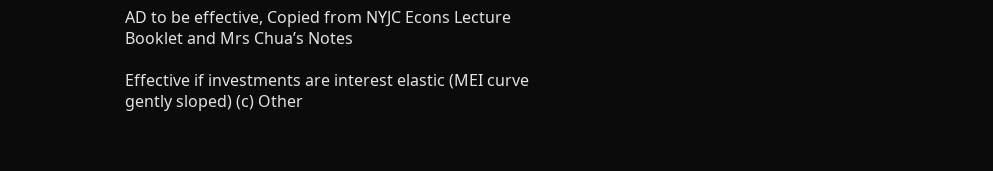AD to be effective, Copied from NYJC Econs Lecture Booklet and Mrs Chua’s Notes

Effective if investments are interest elastic (MEI curve gently sloped) (c) Other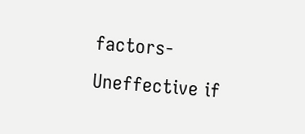factors- Uneffective if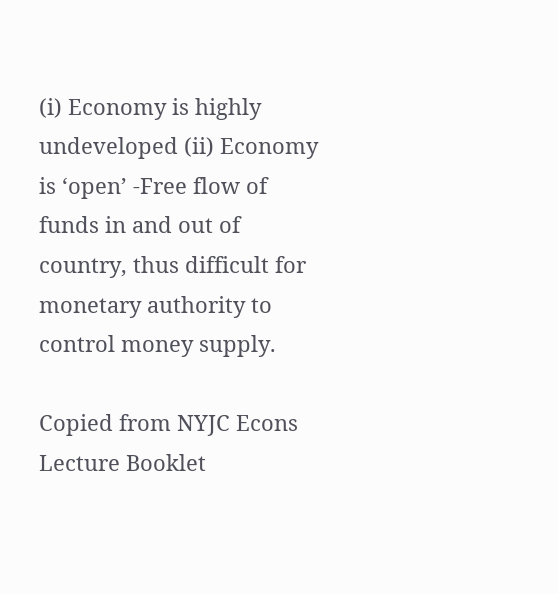(i) Economy is highly undeveloped (ii) Economy is ‘open’ -Free flow of funds in and out of country, thus difficult for monetary authority to control money supply.

Copied from NYJC Econs Lecture Booklet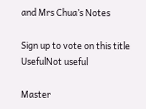and Mrs Chua’s Notes

Sign up to vote on this title
UsefulNot useful

Master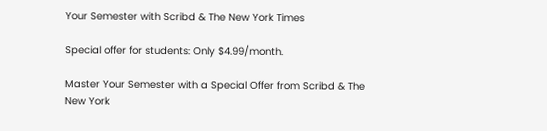Your Semester with Scribd & The New York Times

Special offer for students: Only $4.99/month.

Master Your Semester with a Special Offer from Scribd & The New York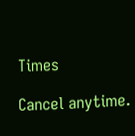Times

Cancel anytime.